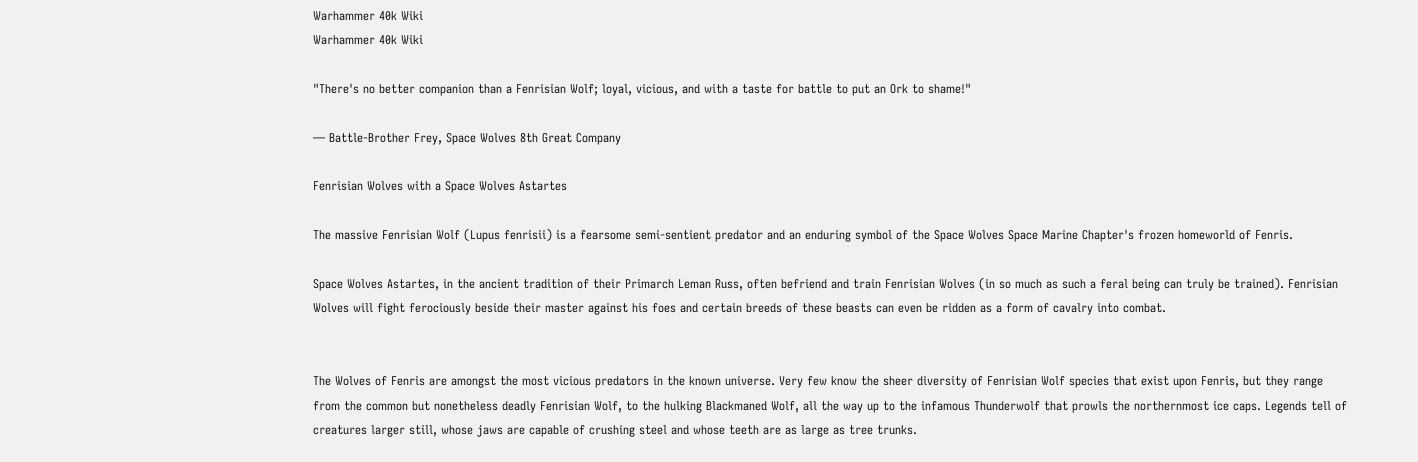Warhammer 40k Wiki
Warhammer 40k Wiki

"There's no better companion than a Fenrisian Wolf; loyal, vicious, and with a taste for battle to put an Ork to shame!"

— Battle-Brother Frey, Space Wolves 8th Great Company

Fenrisian Wolves with a Space Wolves Astartes

The massive Fenrisian Wolf (Lupus fenrisii) is a fearsome semi-sentient predator and an enduring symbol of the Space Wolves Space Marine Chapter's frozen homeworld of Fenris.

Space Wolves Astartes, in the ancient tradition of their Primarch Leman Russ, often befriend and train Fenrisian Wolves (in so much as such a feral being can truly be trained). Fenrisian Wolves will fight ferociously beside their master against his foes and certain breeds of these beasts can even be ridden as a form of cavalry into combat.


The Wolves of Fenris are amongst the most vicious predators in the known universe. Very few know the sheer diversity of Fenrisian Wolf species that exist upon Fenris, but they range from the common but nonetheless deadly Fenrisian Wolf, to the hulking Blackmaned Wolf, all the way up to the infamous Thunderwolf that prowls the northernmost ice caps. Legends tell of creatures larger still, whose jaws are capable of crushing steel and whose teeth are as large as tree trunks.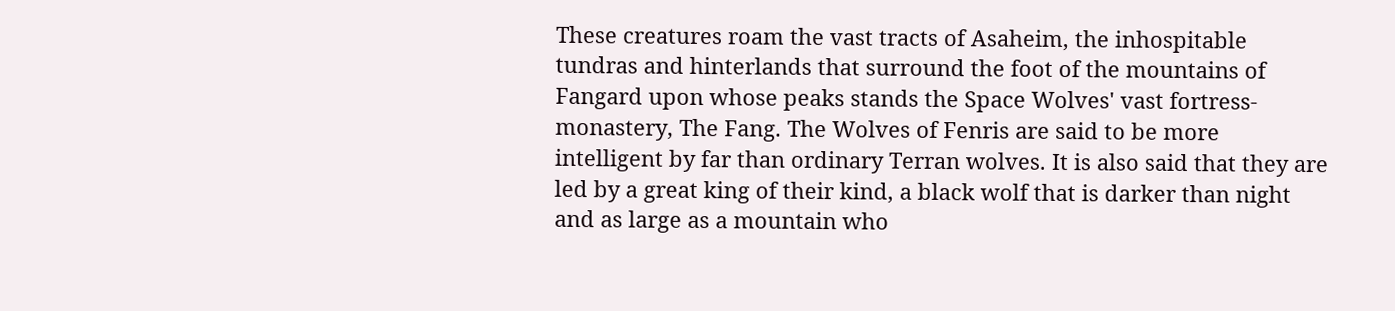These creatures roam the vast tracts of Asaheim, the inhospitable tundras and hinterlands that surround the foot of the mountains of Fangard upon whose peaks stands the Space Wolves' vast fortress-monastery, The Fang. The Wolves of Fenris are said to be more intelligent by far than ordinary Terran wolves. It is also said that they are led by a great king of their kind, a black wolf that is darker than night and as large as a mountain who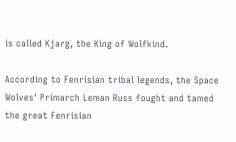is called Kjarg, the King of Wolfkind.

According to Fenrisian tribal legends, the Space Wolves' Primarch Leman Russ fought and tamed the great Fenrisian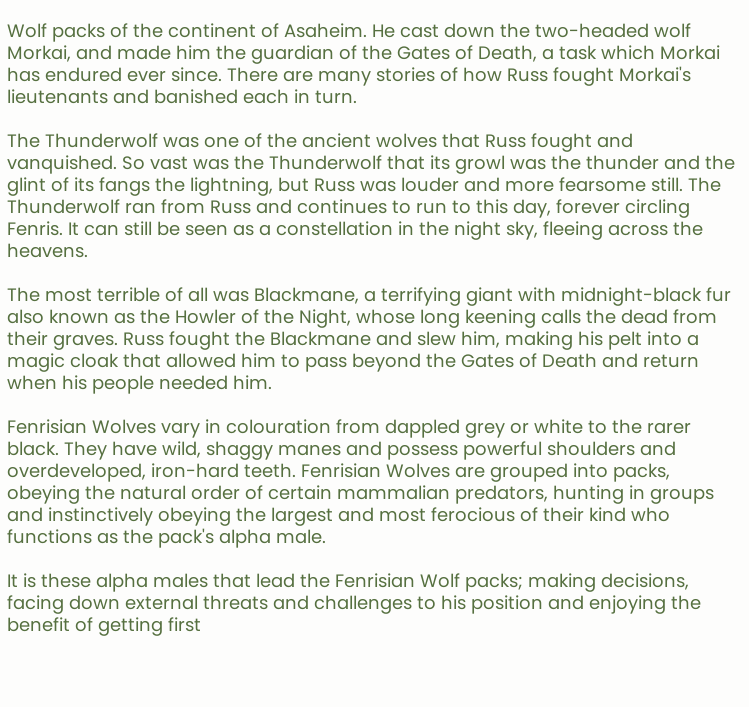Wolf packs of the continent of Asaheim. He cast down the two-headed wolf Morkai, and made him the guardian of the Gates of Death, a task which Morkai has endured ever since. There are many stories of how Russ fought Morkai's lieutenants and banished each in turn.

The Thunderwolf was one of the ancient wolves that Russ fought and vanquished. So vast was the Thunderwolf that its growl was the thunder and the glint of its fangs the lightning, but Russ was louder and more fearsome still. The Thunderwolf ran from Russ and continues to run to this day, forever circling Fenris. It can still be seen as a constellation in the night sky, fleeing across the heavens.

The most terrible of all was Blackmane, a terrifying giant with midnight-black fur also known as the Howler of the Night, whose long keening calls the dead from their graves. Russ fought the Blackmane and slew him, making his pelt into a magic cloak that allowed him to pass beyond the Gates of Death and return when his people needed him.

Fenrisian Wolves vary in colouration from dappled grey or white to the rarer black. They have wild, shaggy manes and possess powerful shoulders and overdeveloped, iron-hard teeth. Fenrisian Wolves are grouped into packs, obeying the natural order of certain mammalian predators, hunting in groups and instinctively obeying the largest and most ferocious of their kind who functions as the pack's alpha male.

It is these alpha males that lead the Fenrisian Wolf packs; making decisions, facing down external threats and challenges to his position and enjoying the benefit of getting first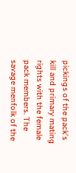pickings of the pack's kill and primary mating rights with the female pack members. The savage menfolk of the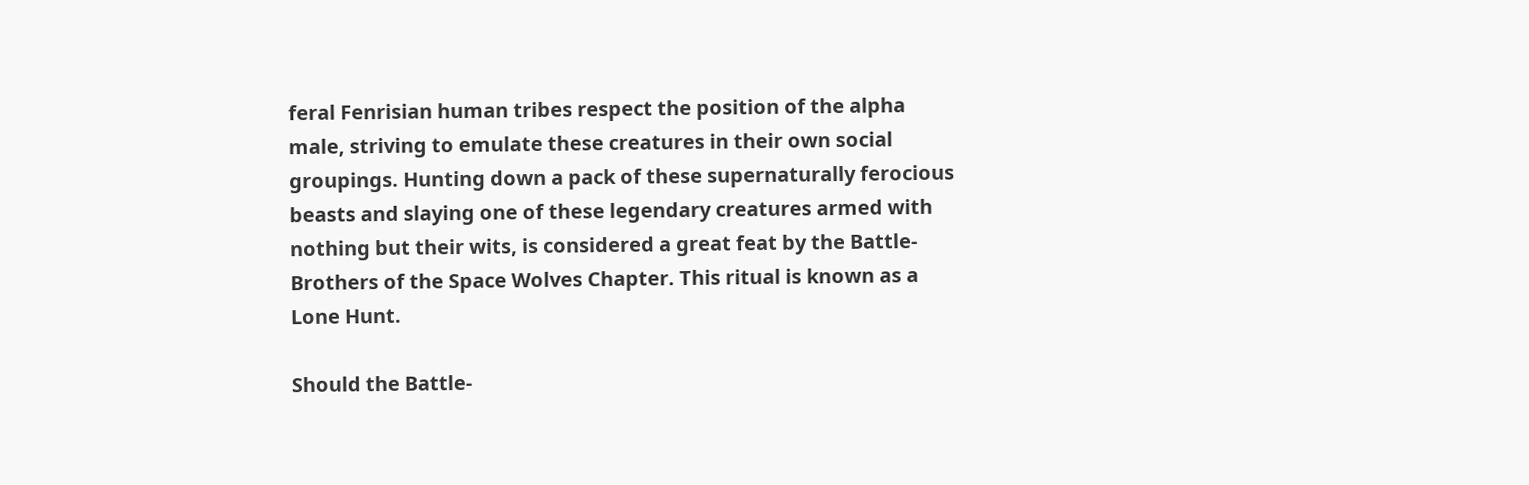feral Fenrisian human tribes respect the position of the alpha male, striving to emulate these creatures in their own social groupings. Hunting down a pack of these supernaturally ferocious beasts and slaying one of these legendary creatures armed with nothing but their wits, is considered a great feat by the Battle-Brothers of the Space Wolves Chapter. This ritual is known as a Lone Hunt.

Should the Battle-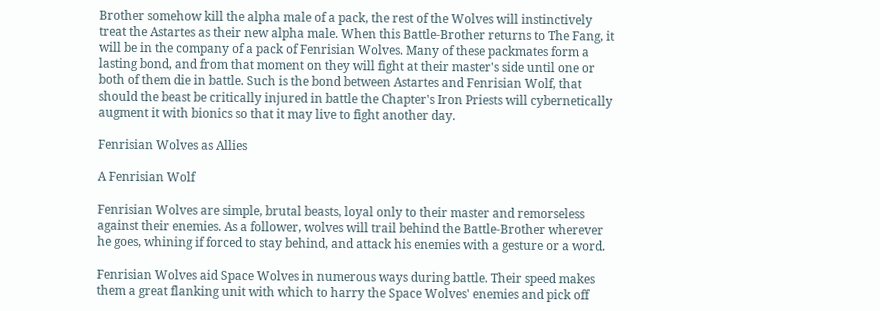Brother somehow kill the alpha male of a pack, the rest of the Wolves will instinctively treat the Astartes as their new alpha male. When this Battle-Brother returns to The Fang, it will be in the company of a pack of Fenrisian Wolves. Many of these packmates form a lasting bond, and from that moment on they will fight at their master's side until one or both of them die in battle. Such is the bond between Astartes and Fenrisian Wolf, that should the beast be critically injured in battle the Chapter's Iron Priests will cybernetically augment it with bionics so that it may live to fight another day.

Fenrisian Wolves as Allies

A Fenrisian Wolf

Fenrisian Wolves are simple, brutal beasts, loyal only to their master and remorseless against their enemies. As a follower, wolves will trail behind the Battle-Brother wherever he goes, whining if forced to stay behind, and attack his enemies with a gesture or a word.

Fenrisian Wolves aid Space Wolves in numerous ways during battle. Their speed makes them a great flanking unit with which to harry the Space Wolves' enemies and pick off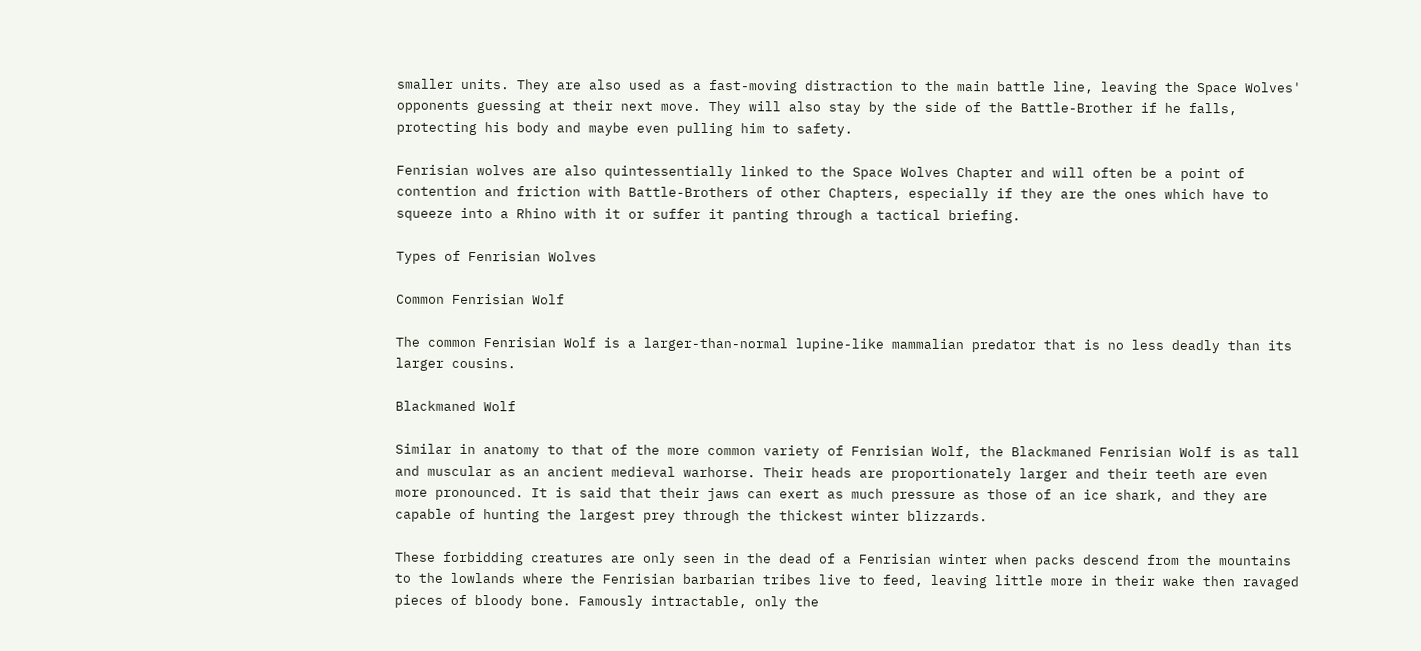smaller units. They are also used as a fast-moving distraction to the main battle line, leaving the Space Wolves' opponents guessing at their next move. They will also stay by the side of the Battle-Brother if he falls, protecting his body and maybe even pulling him to safety.

Fenrisian wolves are also quintessentially linked to the Space Wolves Chapter and will often be a point of contention and friction with Battle-Brothers of other Chapters, especially if they are the ones which have to squeeze into a Rhino with it or suffer it panting through a tactical briefing.

Types of Fenrisian Wolves

Common Fenrisian Wolf

The common Fenrisian Wolf is a larger-than-normal lupine-like mammalian predator that is no less deadly than its larger cousins.

Blackmaned Wolf

Similar in anatomy to that of the more common variety of Fenrisian Wolf, the Blackmaned Fenrisian Wolf is as tall and muscular as an ancient medieval warhorse. Their heads are proportionately larger and their teeth are even more pronounced. It is said that their jaws can exert as much pressure as those of an ice shark, and they are capable of hunting the largest prey through the thickest winter blizzards.

These forbidding creatures are only seen in the dead of a Fenrisian winter when packs descend from the mountains to the lowlands where the Fenrisian barbarian tribes live to feed, leaving little more in their wake then ravaged pieces of bloody bone. Famously intractable, only the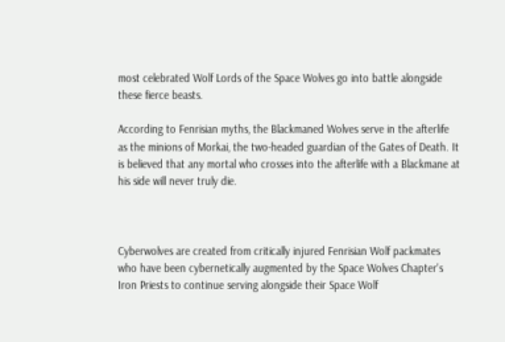most celebrated Wolf Lords of the Space Wolves go into battle alongside these fierce beasts.

According to Fenrisian myths, the Blackmaned Wolves serve in the afterlife as the minions of Morkai, the two-headed guardian of the Gates of Death. It is believed that any mortal who crosses into the afterlife with a Blackmane at his side will never truly die.



Cyberwolves are created from critically injured Fenrisian Wolf packmates who have been cybernetically augmented by the Space Wolves Chapter's Iron Priests to continue serving alongside their Space Wolf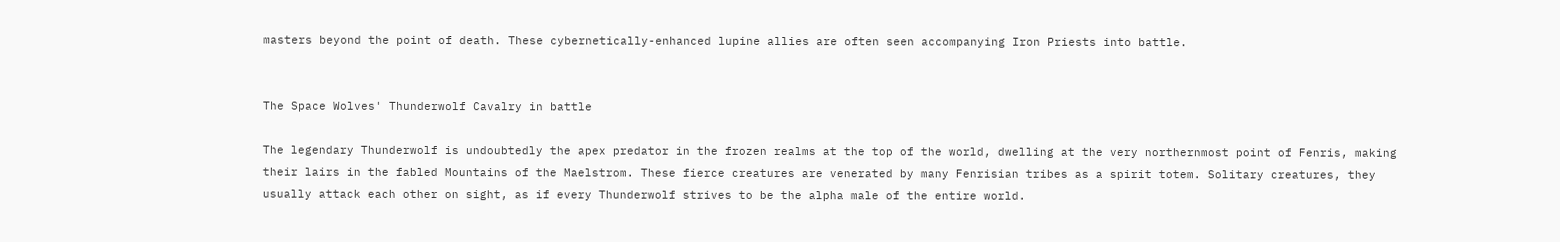masters beyond the point of death. These cybernetically-enhanced lupine allies are often seen accompanying Iron Priests into battle.


The Space Wolves' Thunderwolf Cavalry in battle

The legendary Thunderwolf is undoubtedly the apex predator in the frozen realms at the top of the world, dwelling at the very northernmost point of Fenris, making their lairs in the fabled Mountains of the Maelstrom. These fierce creatures are venerated by many Fenrisian tribes as a spirit totem. Solitary creatures, they usually attack each other on sight, as if every Thunderwolf strives to be the alpha male of the entire world.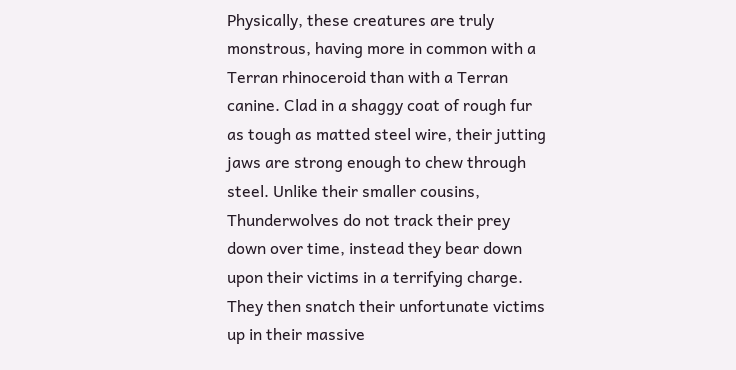Physically, these creatures are truly monstrous, having more in common with a Terran rhinoceroid than with a Terran canine. Clad in a shaggy coat of rough fur as tough as matted steel wire, their jutting jaws are strong enough to chew through steel. Unlike their smaller cousins, Thunderwolves do not track their prey down over time, instead they bear down upon their victims in a terrifying charge. They then snatch their unfortunate victims up in their massive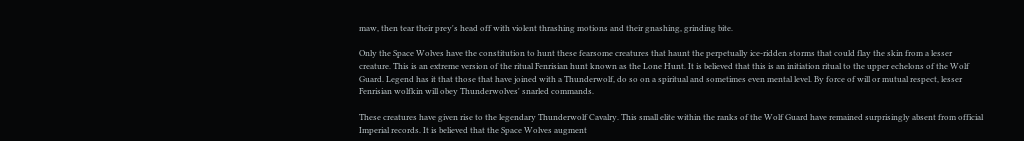maw, then tear their prey's head off with violent thrashing motions and their gnashing, grinding bite.

Only the Space Wolves have the constitution to hunt these fearsome creatures that haunt the perpetually ice-ridden storms that could flay the skin from a lesser creature. This is an extreme version of the ritual Fenrisian hunt known as the Lone Hunt. It is believed that this is an initiation ritual to the upper echelons of the Wolf Guard. Legend has it that those that have joined with a Thunderwolf, do so on a spiritual and sometimes even mental level. By force of will or mutual respect, lesser Fenrisian wolfkin will obey Thunderwolves' snarled commands.

These creatures have given rise to the legendary Thunderwolf Cavalry. This small elite within the ranks of the Wolf Guard have remained surprisingly absent from official Imperial records. It is believed that the Space Wolves augment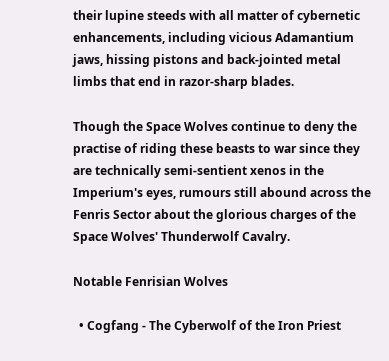their lupine steeds with all matter of cybernetic enhancements, including vicious Adamantium jaws, hissing pistons and back-jointed metal limbs that end in razor-sharp blades.

Though the Space Wolves continue to deny the practise of riding these beasts to war since they are technically semi-sentient xenos in the Imperium's eyes, rumours still abound across the Fenris Sector about the glorious charges of the Space Wolves' Thunderwolf Cavalry.

Notable Fenrisian Wolves

  • Cogfang - The Cyberwolf of the Iron Priest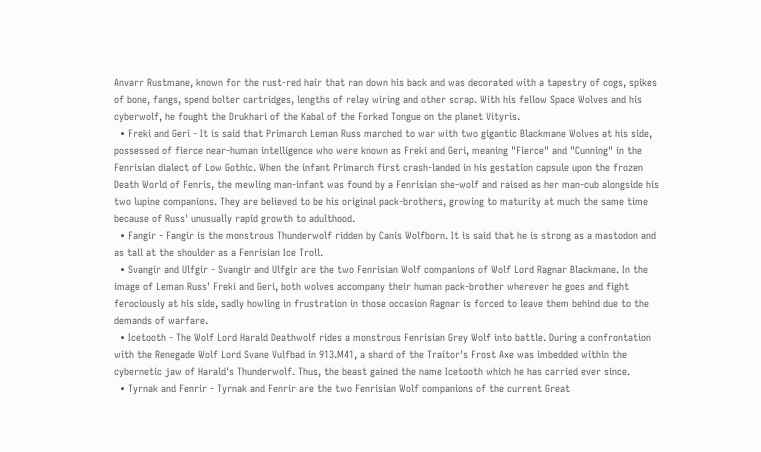Anvarr Rustmane, known for the rust-red hair that ran down his back and was decorated with a tapestry of cogs, spikes of bone, fangs, spend bolter cartridges, lengths of relay wiring and other scrap. With his fellow Space Wolves and his cyberwolf, he fought the Drukhari of the Kabal of the Forked Tongue on the planet Vityris.
  • Freki and Geri - It is said that Primarch Leman Russ marched to war with two gigantic Blackmane Wolves at his side, possessed of fierce near-human intelligence who were known as Freki and Geri, meaning "Fierce" and "Cunning" in the Fenrisian dialect of Low Gothic. When the infant Primarch first crash-landed in his gestation capsule upon the frozen Death World of Fenris, the mewling man-infant was found by a Fenrisian she-wolf and raised as her man-cub alongside his two lupine companions. They are believed to be his original pack-brothers, growing to maturity at much the same time because of Russ' unusually rapid growth to adulthood.
  • Fangir - Fangir is the monstrous Thunderwolf ridden by Canis Wolfborn. It is said that he is strong as a mastodon and as tall at the shoulder as a Fenrisian Ice Troll.
  • Svangir and Ulfgir - Svangir and Ulfgir are the two Fenrisian Wolf companions of Wolf Lord Ragnar Blackmane. In the image of Leman Russ' Freki and Geri, both wolves accompany their human pack-brother wherever he goes and fight ferociously at his side, sadly howling in frustration in those occasion Ragnar is forced to leave them behind due to the demands of warfare.
  • Icetooth - The Wolf Lord Harald Deathwolf rides a monstrous Fenrisian Grey Wolf into battle. During a confrontation with the Renegade Wolf Lord Svane Vulfbad in 913.M41, a shard of the Traitor's Frost Axe was imbedded within the cybernetic jaw of Harald's Thunderwolf. Thus, the beast gained the name Icetooth which he has carried ever since.
  • Tyrnak and Fenrir - Tyrnak and Fenrir are the two Fenrisian Wolf companions of the current Great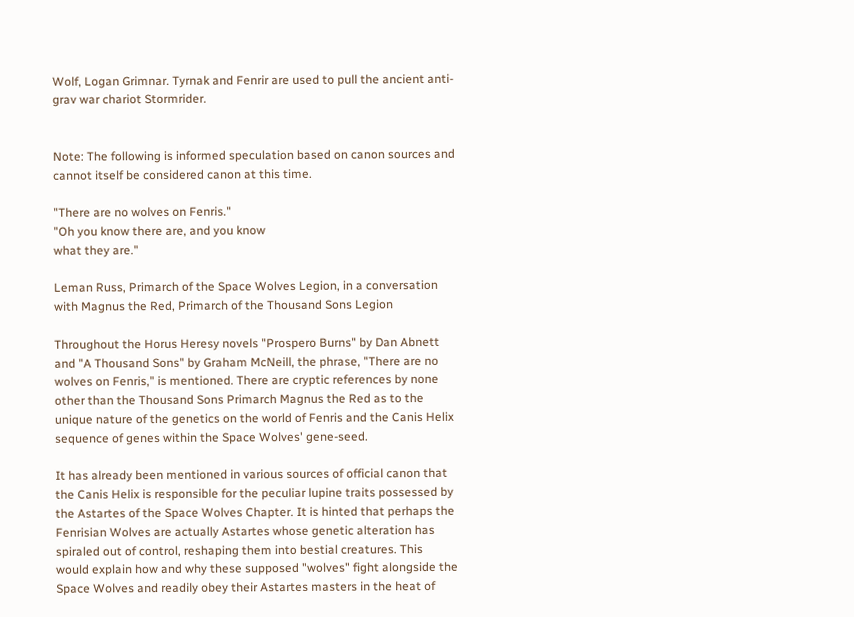Wolf, Logan Grimnar. Tyrnak and Fenrir are used to pull the ancient anti-grav war chariot Stormrider.


Note: The following is informed speculation based on canon sources and cannot itself be considered canon at this time.

"There are no wolves on Fenris."
"Oh you know there are, and you know
what they are."

Leman Russ, Primarch of the Space Wolves Legion, in a conversation with Magnus the Red, Primarch of the Thousand Sons Legion

Throughout the Horus Heresy novels "Prospero Burns" by Dan Abnett and "A Thousand Sons" by Graham McNeill, the phrase, "There are no wolves on Fenris," is mentioned. There are cryptic references by none other than the Thousand Sons Primarch Magnus the Red as to the unique nature of the genetics on the world of Fenris and the Canis Helix sequence of genes within the Space Wolves' gene-seed.

It has already been mentioned in various sources of official canon that the Canis Helix is responsible for the peculiar lupine traits possessed by the Astartes of the Space Wolves Chapter. It is hinted that perhaps the Fenrisian Wolves are actually Astartes whose genetic alteration has spiraled out of control, reshaping them into bestial creatures. This would explain how and why these supposed "wolves" fight alongside the Space Wolves and readily obey their Astartes masters in the heat of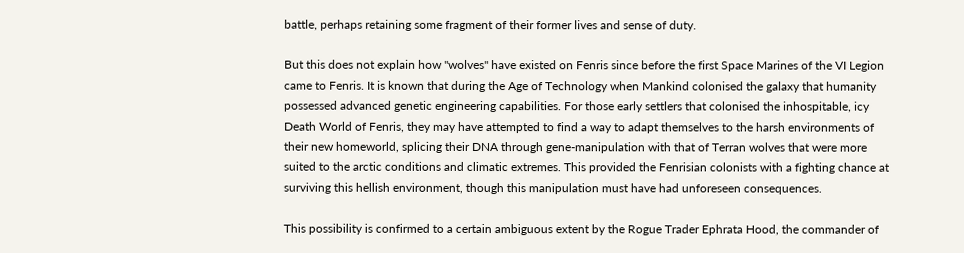battle, perhaps retaining some fragment of their former lives and sense of duty.

But this does not explain how "wolves" have existed on Fenris since before the first Space Marines of the VI Legion came to Fenris. It is known that during the Age of Technology when Mankind colonised the galaxy that humanity possessed advanced genetic engineering capabilities. For those early settlers that colonised the inhospitable, icy Death World of Fenris, they may have attempted to find a way to adapt themselves to the harsh environments of their new homeworld, splicing their DNA through gene-manipulation with that of Terran wolves that were more suited to the arctic conditions and climatic extremes. This provided the Fenrisian colonists with a fighting chance at surviving this hellish environment, though this manipulation must have had unforeseen consequences.

This possibility is confirmed to a certain ambiguous extent by the Rogue Trader Ephrata Hood, the commander of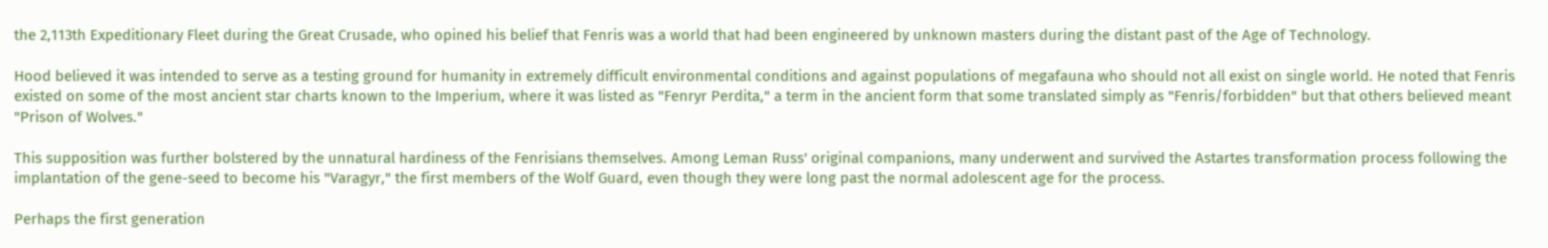the 2,113th Expeditionary Fleet during the Great Crusade, who opined his belief that Fenris was a world that had been engineered by unknown masters during the distant past of the Age of Technology.

Hood believed it was intended to serve as a testing ground for humanity in extremely difficult environmental conditions and against populations of megafauna who should not all exist on single world. He noted that Fenris existed on some of the most ancient star charts known to the Imperium, where it was listed as "Fenryr Perdita," a term in the ancient form that some translated simply as "Fenris/forbidden" but that others believed meant "Prison of Wolves."

This supposition was further bolstered by the unnatural hardiness of the Fenrisians themselves. Among Leman Russ' original companions, many underwent and survived the Astartes transformation process following the implantation of the gene-seed to become his "Varagyr," the first members of the Wolf Guard, even though they were long past the normal adolescent age for the process.

Perhaps the first generation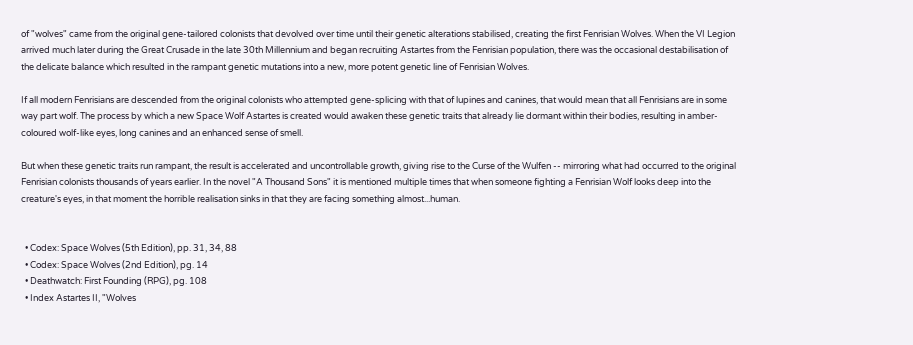of "wolves" came from the original gene-tailored colonists that devolved over time until their genetic alterations stabilised, creating the first Fenrisian Wolves. When the VI Legion arrived much later during the Great Crusade in the late 30th Millennium and began recruiting Astartes from the Fenrisian population, there was the occasional destabilisation of the delicate balance which resulted in the rampant genetic mutations into a new, more potent genetic line of Fenrisian Wolves.

If all modern Fenrisians are descended from the original colonists who attempted gene-splicing with that of lupines and canines, that would mean that all Fenrisians are in some way part wolf. The process by which a new Space Wolf Astartes is created would awaken these genetic traits that already lie dormant within their bodies, resulting in amber-coloured wolf-like eyes, long canines and an enhanced sense of smell.

But when these genetic traits run rampant, the result is accelerated and uncontrollable growth, giving rise to the Curse of the Wulfen -- mirroring what had occurred to the original Fenrisian colonists thousands of years earlier. In the novel "A Thousand Sons" it is mentioned multiple times that when someone fighting a Fenrisian Wolf looks deep into the creature's eyes, in that moment the horrible realisation sinks in that they are facing something almost...human.


  • Codex: Space Wolves (5th Edition), pp. 31, 34, 88
  • Codex: Space Wolves (2nd Edition), pg. 14
  • Deathwatch: First Founding (RPG), pg. 108
  • Index Astartes II, "Wolves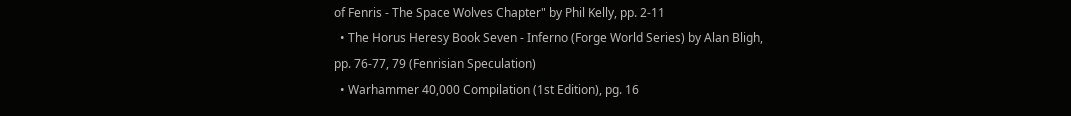of Fenris - The Space Wolves Chapter" by Phil Kelly, pp. 2-11
  • The Horus Heresy Book Seven - Inferno (Forge World Series) by Alan Bligh, pp. 76-77, 79 (Fenrisian Speculation)
  • Warhammer 40,000 Compilation (1st Edition), pg. 16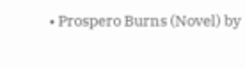• Prospero Burns (Novel) by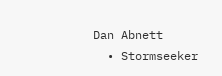Dan Abnett
  • Stormseeker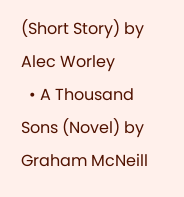(Short Story) by Alec Worley
  • A Thousand Sons (Novel) by Graham McNeill